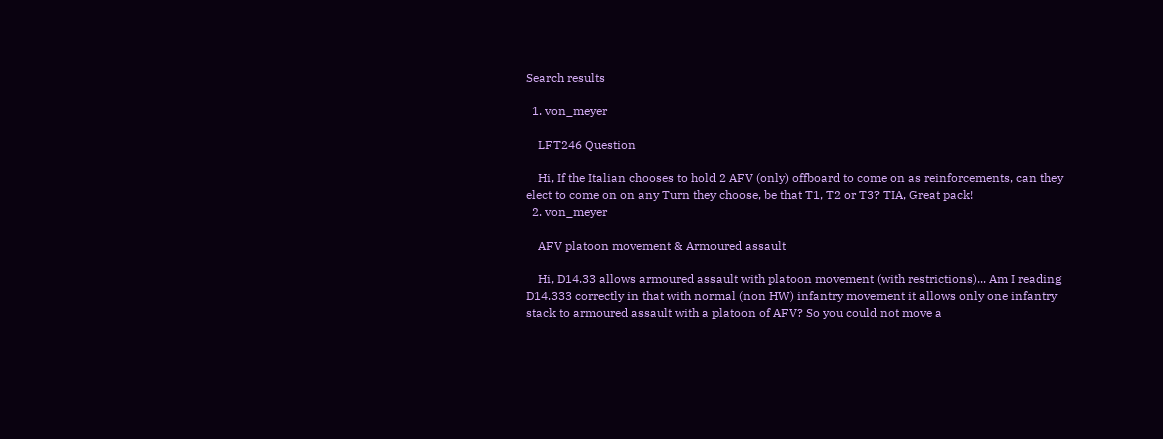Search results

  1. von_meyer

    LFT246 Question

    Hi, If the Italian chooses to hold 2 AFV (only) offboard to come on as reinforcements, can they elect to come on on any Turn they choose, be that T1, T2 or T3? TIA, Great pack!
  2. von_meyer

    AFV platoon movement & Armoured assault

    Hi, D14.33 allows armoured assault with platoon movement (with restrictions)... Am I reading D14.333 correctly in that with normal (non HW) infantry movement it allows only one infantry stack to armoured assault with a platoon of AFV? So you could not move a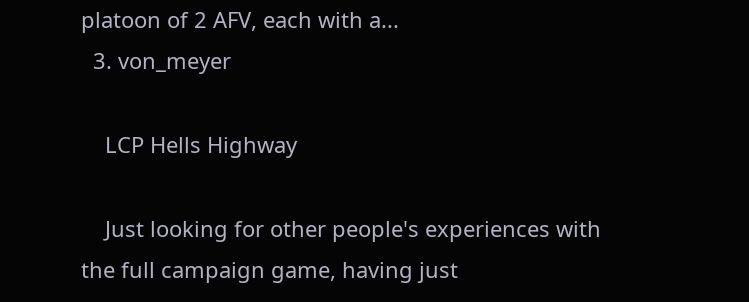platoon of 2 AFV, each with a...
  3. von_meyer

    LCP Hells Highway

    Just looking for other people's experiences with the full campaign game, having just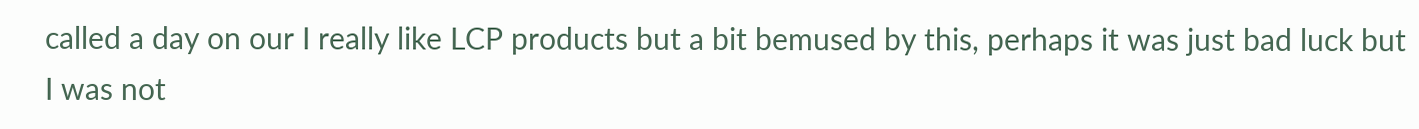called a day on our I really like LCP products but a bit bemused by this, perhaps it was just bad luck but I was not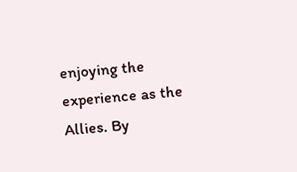enjoying the experience as the Allies. By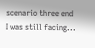scenario three end I was still facing...